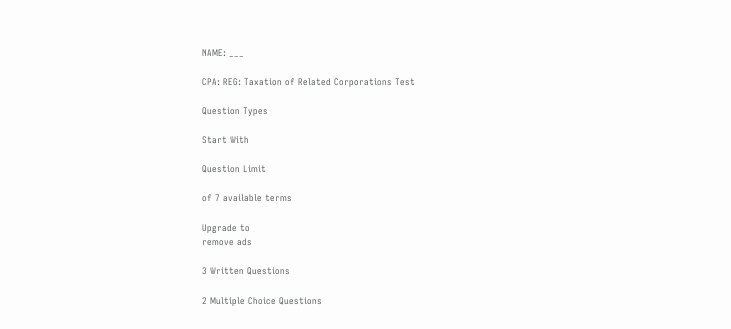NAME: ___

CPA: REG: Taxation of Related Corporations Test

Question Types

Start With

Question Limit

of 7 available terms

Upgrade to
remove ads

3 Written Questions

2 Multiple Choice Questions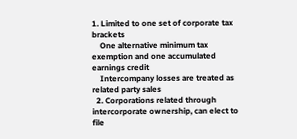1. Limited to one set of corporate tax brackets
    One alternative minimum tax exemption and one accumulated earnings credit
    Intercompany losses are treated as related party sales
  2. Corporations related through intercorporate ownership, can elect to file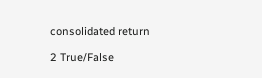consolidated return

2 True/False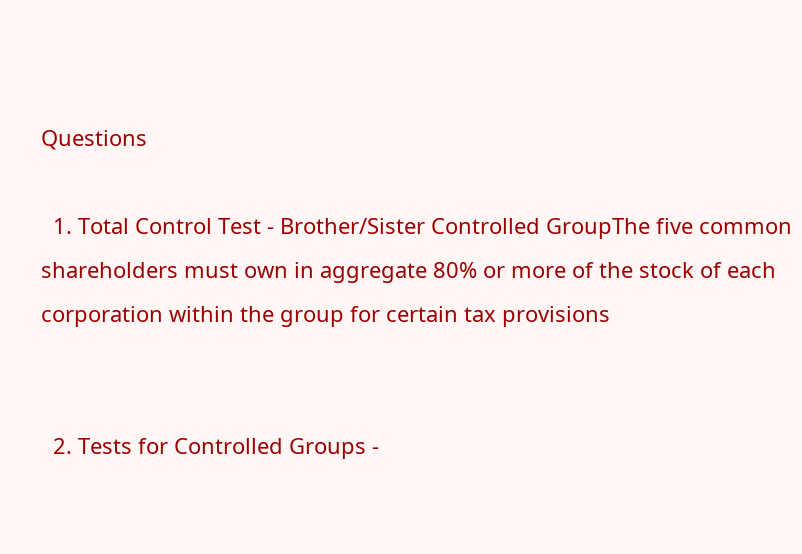Questions

  1. Total Control Test - Brother/Sister Controlled GroupThe five common shareholders must own in aggregate 80% or more of the stock of each corporation within the group for certain tax provisions


  2. Tests for Controlled Groups -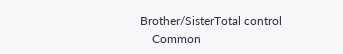Brother/SisterTotal control
    Common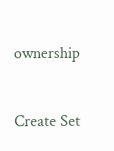ownership


Create Set